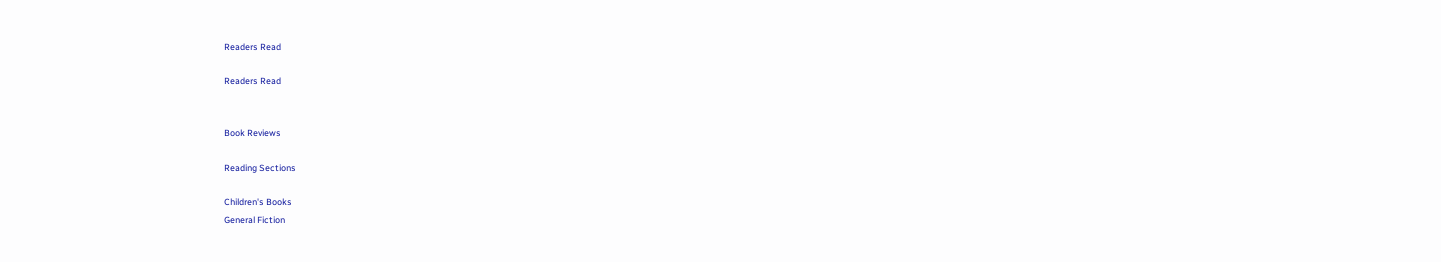Readers Read

Readers Read


Book Reviews

Reading Sections

Children's Books
General Fiction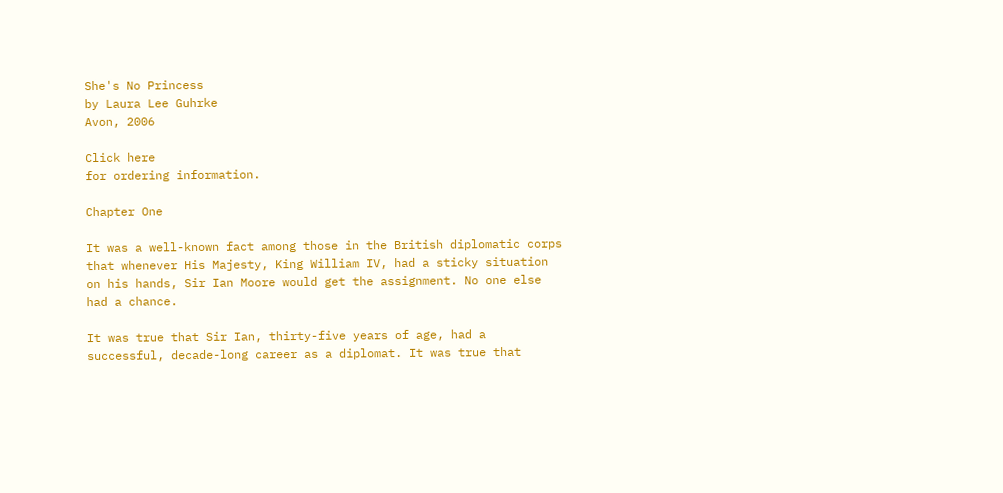She's No Princess
by Laura Lee Guhrke
Avon, 2006

Click here
for ordering information.

Chapter One

It was a well-known fact among those in the British diplomatic corps that whenever His Majesty, King William IV, had a sticky situation on his hands, Sir Ian Moore would get the assignment. No one else had a chance.

It was true that Sir Ian, thirty-five years of age, had a successful, decade-long career as a diplomat. It was true that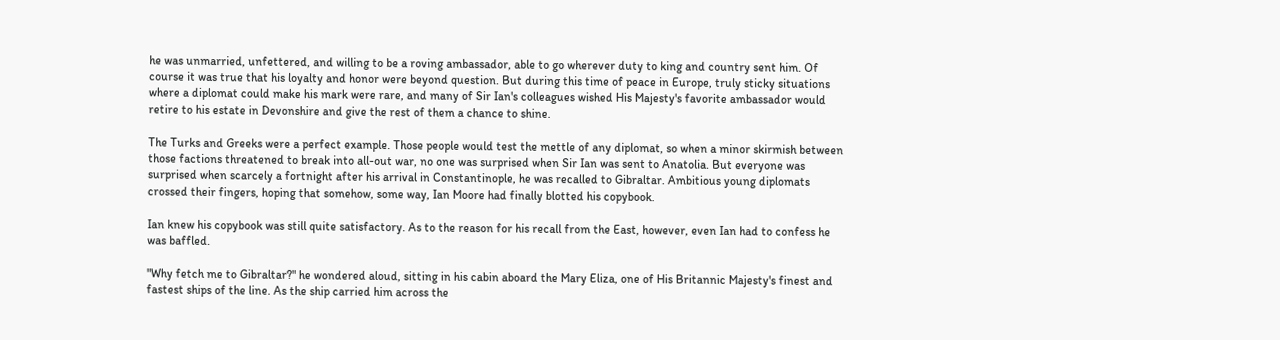he was unmarried, unfettered, and willing to be a roving ambassador, able to go wherever duty to king and country sent him. Of course it was true that his loyalty and honor were beyond question. But during this time of peace in Europe, truly sticky situations where a diplomat could make his mark were rare, and many of Sir Ian's colleagues wished His Majesty's favorite ambassador would retire to his estate in Devonshire and give the rest of them a chance to shine.

The Turks and Greeks were a perfect example. Those people would test the mettle of any diplomat, so when a minor skirmish between those factions threatened to break into all-out war, no one was surprised when Sir Ian was sent to Anatolia. But everyone was surprised when scarcely a fortnight after his arrival in Constantinople, he was recalled to Gibraltar. Ambitious young diplomats crossed their fingers, hoping that somehow, some way, Ian Moore had finally blotted his copybook.

Ian knew his copybook was still quite satisfactory. As to the reason for his recall from the East, however, even Ian had to confess he was baffled.

"Why fetch me to Gibraltar?" he wondered aloud, sitting in his cabin aboard the Mary Eliza, one of His Britannic Majesty's finest and fastest ships of the line. As the ship carried him across the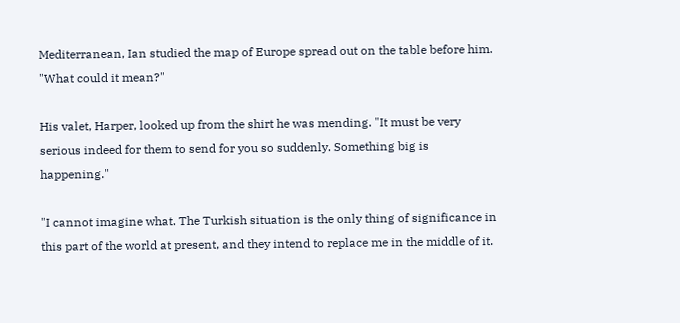Mediterranean, Ian studied the map of Europe spread out on the table before him. "What could it mean?"

His valet, Harper, looked up from the shirt he was mending. "It must be very serious indeed for them to send for you so suddenly. Something big is happening."

"I cannot imagine what. The Turkish situation is the only thing of significance in this part of the world at present, and they intend to replace me in the middle of it.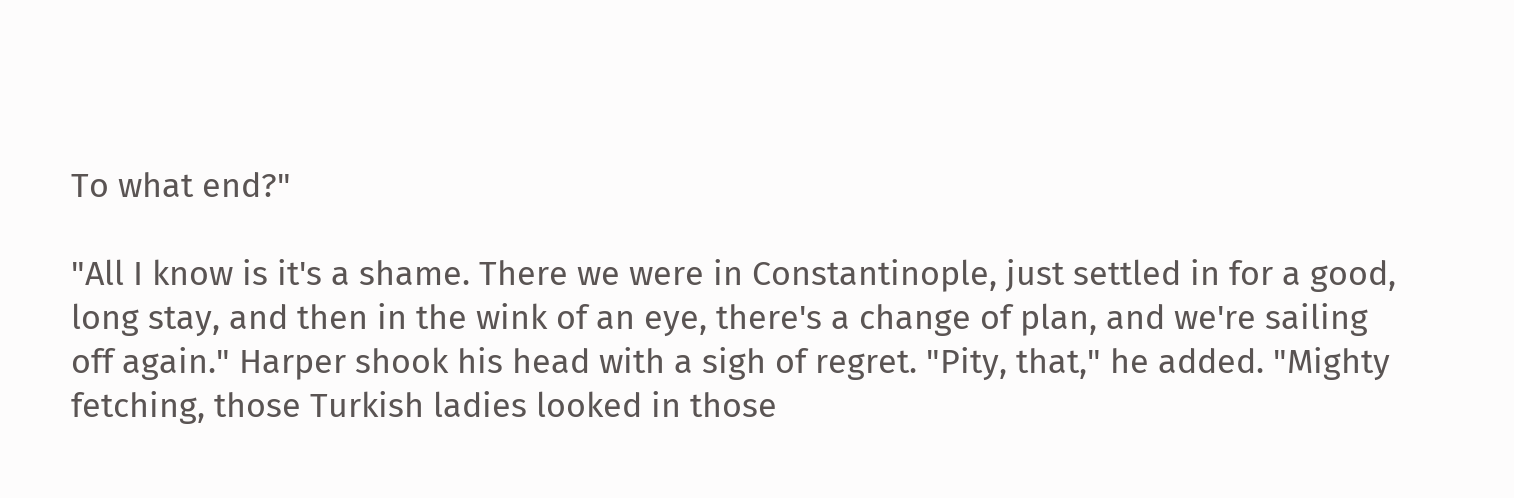To what end?"

"All I know is it's a shame. There we were in Constantinople, just settled in for a good, long stay, and then in the wink of an eye, there's a change of plan, and we're sailing off again." Harper shook his head with a sigh of regret. "Pity, that," he added. "Mighty fetching, those Turkish ladies looked in those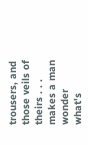trousers, and those veils of theirs . . . makes a man wonder what's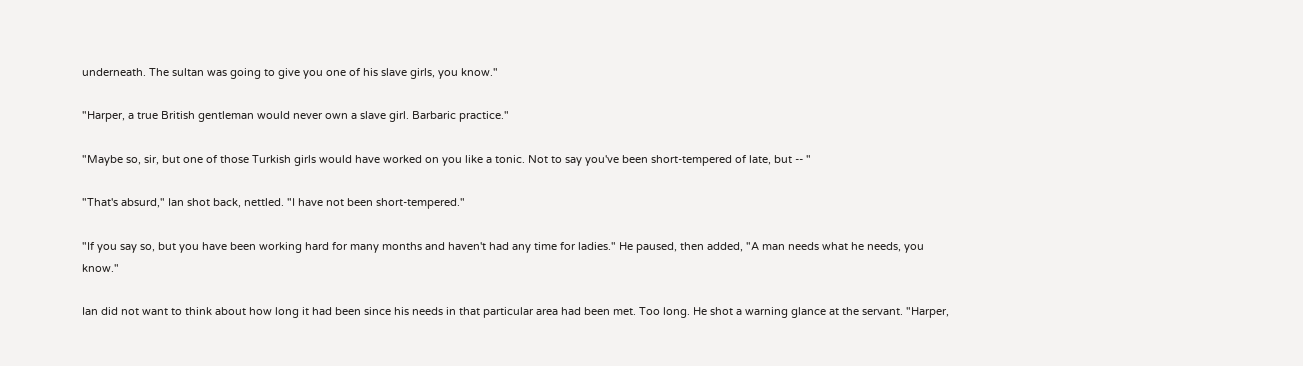underneath. The sultan was going to give you one of his slave girls, you know."

"Harper, a true British gentleman would never own a slave girl. Barbaric practice."

"Maybe so, sir, but one of those Turkish girls would have worked on you like a tonic. Not to say you've been short-tempered of late, but -- "

"That's absurd," Ian shot back, nettled. "I have not been short-tempered."

"If you say so, but you have been working hard for many months and haven't had any time for ladies." He paused, then added, "A man needs what he needs, you know."

Ian did not want to think about how long it had been since his needs in that particular area had been met. Too long. He shot a warning glance at the servant. "Harper,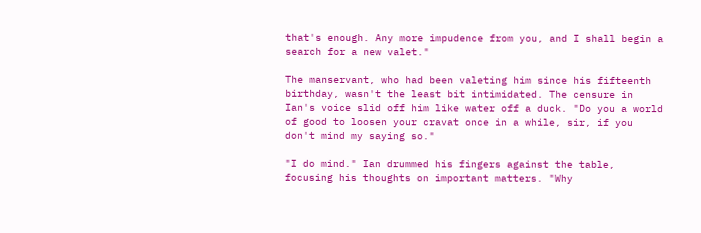that's enough. Any more impudence from you, and I shall begin a search for a new valet."

The manservant, who had been valeting him since his fifteenth birthday, wasn't the least bit intimidated. The censure in Ian's voice slid off him like water off a duck. "Do you a world of good to loosen your cravat once in a while, sir, if you don't mind my saying so."

"I do mind." Ian drummed his fingers against the table, focusing his thoughts on important matters. "Why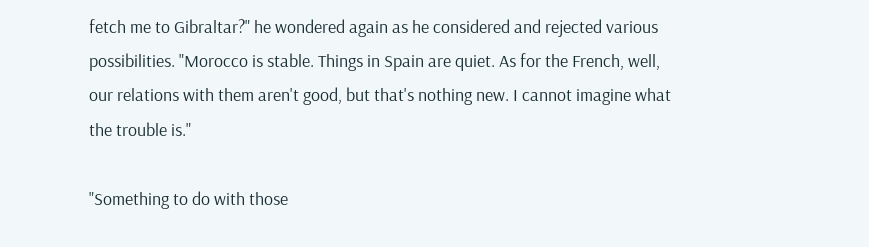fetch me to Gibraltar?" he wondered again as he considered and rejected various possibilities. "Morocco is stable. Things in Spain are quiet. As for the French, well, our relations with them aren't good, but that's nothing new. I cannot imagine what the trouble is."

"Something to do with those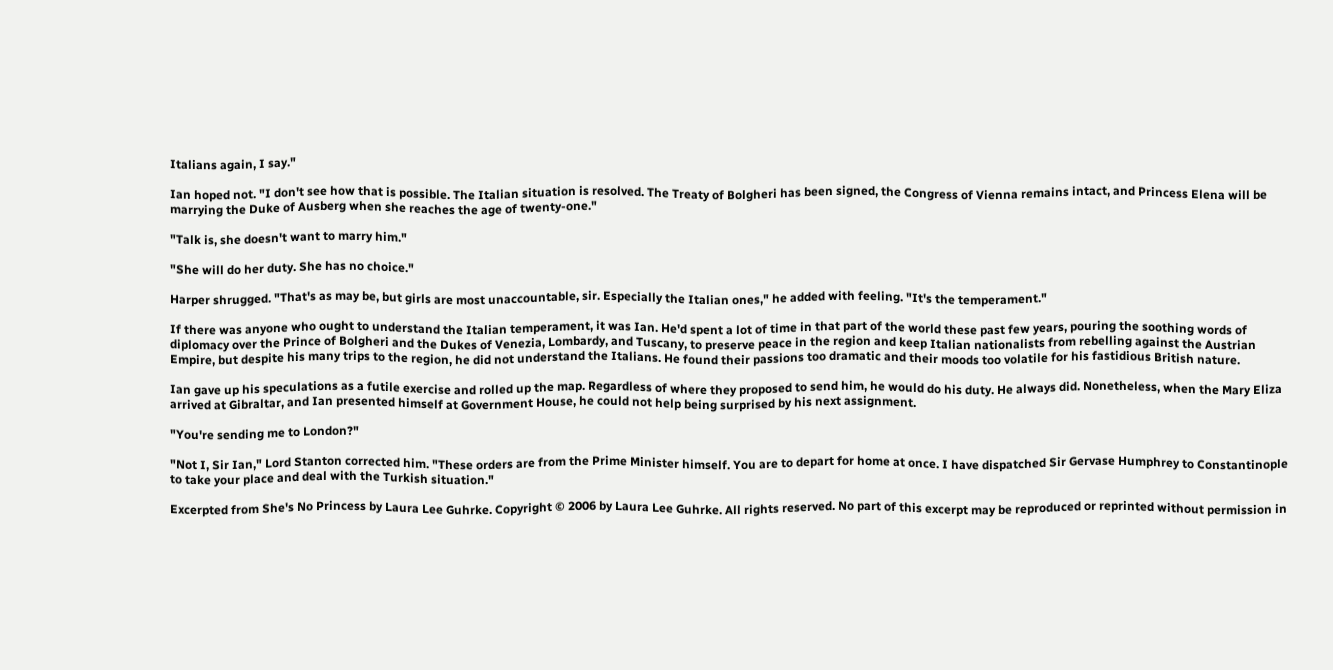Italians again, I say."

Ian hoped not. "I don't see how that is possible. The Italian situation is resolved. The Treaty of Bolgheri has been signed, the Congress of Vienna remains intact, and Princess Elena will be marrying the Duke of Ausberg when she reaches the age of twenty-one."

"Talk is, she doesn't want to marry him."

"She will do her duty. She has no choice."

Harper shrugged. "That's as may be, but girls are most unaccountable, sir. Especially the Italian ones," he added with feeling. "It's the temperament."

If there was anyone who ought to understand the Italian temperament, it was Ian. He'd spent a lot of time in that part of the world these past few years, pouring the soothing words of diplomacy over the Prince of Bolgheri and the Dukes of Venezia, Lombardy, and Tuscany, to preserve peace in the region and keep Italian nationalists from rebelling against the Austrian Empire, but despite his many trips to the region, he did not understand the Italians. He found their passions too dramatic and their moods too volatile for his fastidious British nature.

Ian gave up his speculations as a futile exercise and rolled up the map. Regardless of where they proposed to send him, he would do his duty. He always did. Nonetheless, when the Mary Eliza arrived at Gibraltar, and Ian presented himself at Government House, he could not help being surprised by his next assignment.

"You're sending me to London?"

"Not I, Sir Ian," Lord Stanton corrected him. "These orders are from the Prime Minister himself. You are to depart for home at once. I have dispatched Sir Gervase Humphrey to Constantinople to take your place and deal with the Turkish situation."

Excerpted from She's No Princess by Laura Lee Guhrke. Copyright © 2006 by Laura Lee Guhrke. All rights reserved. No part of this excerpt may be reproduced or reprinted without permission in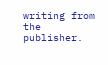writing from the publisher.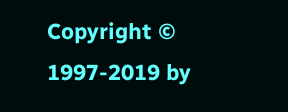Copyright © 1997-2019 by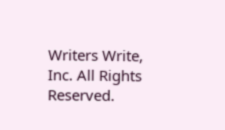Writers Write, Inc. All Rights Reserved.